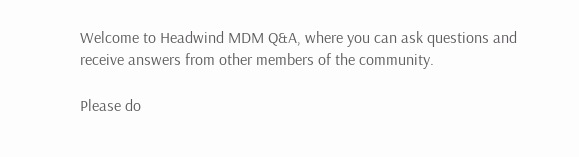Welcome to Headwind MDM Q&A, where you can ask questions and receive answers from other members of the community.

Please do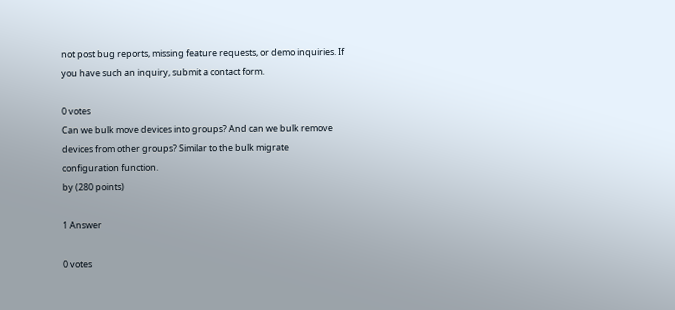not post bug reports, missing feature requests, or demo inquiries. If you have such an inquiry, submit a contact form.

0 votes
Can we bulk move devices into groups? And can we bulk remove devices from other groups? Similar to the bulk migrate configuration function.
by (280 points)

1 Answer

0 votes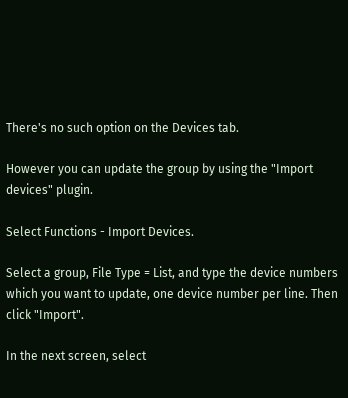There's no such option on the Devices tab.

However you can update the group by using the "Import devices" plugin.

Select Functions - Import Devices.

Select a group, File Type = List, and type the device numbers which you want to update, one device number per line. Then click "Import".

In the next screen, select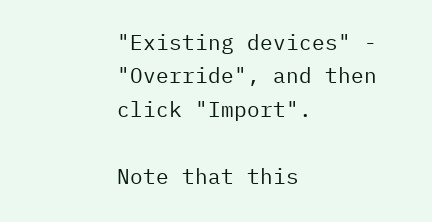"Existing devices" - "Override", and then click "Import".

Note that this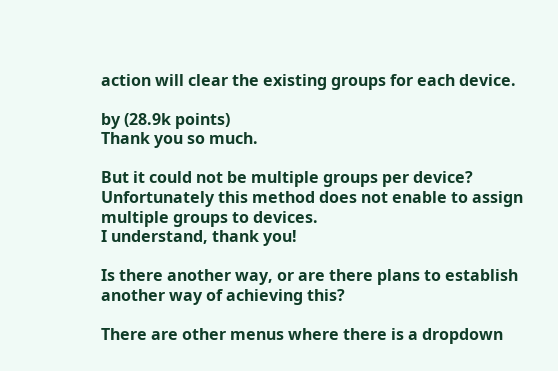action will clear the existing groups for each device.

by (28.9k points)
Thank you so much.

But it could not be multiple groups per device?
Unfortunately this method does not enable to assign multiple groups to devices.
I understand, thank you!

Is there another way, or are there plans to establish another way of achieving this?

There are other menus where there is a dropdown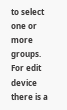to select one or more groups.
For edit device there is a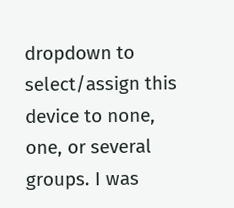dropdown to select/assign this device to none, one, or several groups. I was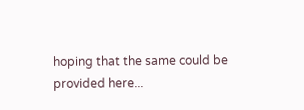hoping that the same could be provided here...